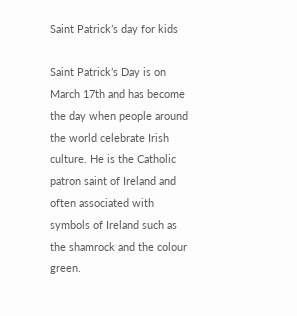Saint Patrick’s day for kids

Saint Patrick’s Day is on March 17th and has become the day when people around the world celebrate Irish culture. He is the Catholic patron saint of Ireland and often associated with symbols of Ireland such as the shamrock and the colour green.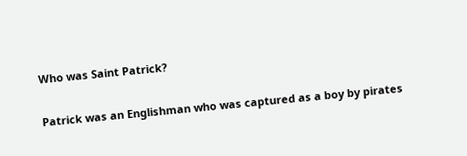Who was Saint Patrick?

Patrick was an Englishman who was captured as a boy by pirates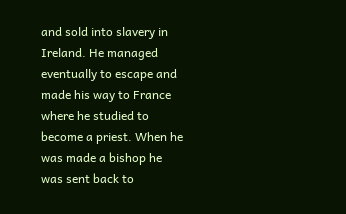and sold into slavery in Ireland. He managed eventually to escape and made his way to France where he studied to become a priest. When he was made a bishop he was sent back to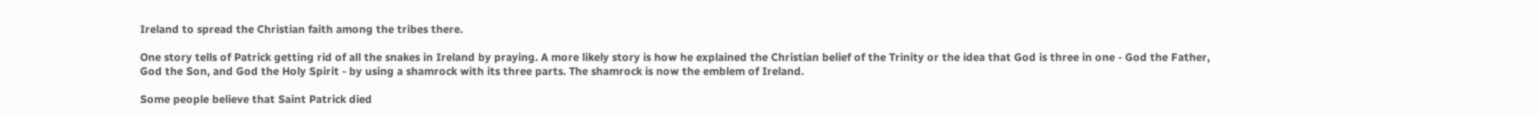Ireland to spread the Christian faith among the tribes there.

One story tells of Patrick getting rid of all the snakes in Ireland by praying. A more likely story is how he explained the Christian belief of the Trinity or the idea that God is three in one - God the Father, God the Son, and God the Holy Spirit - by using a shamrock with its three parts. The shamrock is now the emblem of Ireland.

Some people believe that Saint Patrick died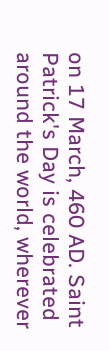on 17 March, 460 AD. Saint Patrick's Day is celebrated around the world, wherever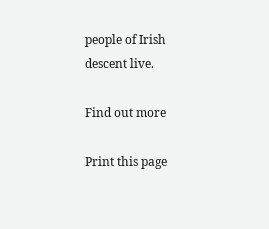people of Irish descent live.

Find out more

Print this page